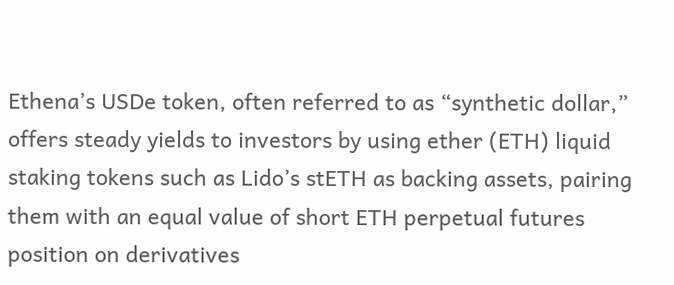Ethena’s USDe token, often referred to as “synthetic dollar,” offers steady yields to investors by using ether (ETH) liquid staking tokens such as Lido’s stETH as backing assets, pairing them with an equal value of short ETH perpetual futures position on derivatives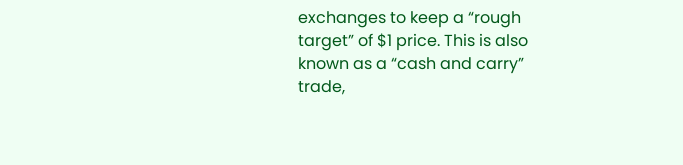exchanges to keep a “rough target” of $1 price. This is also known as a “cash and carry” trade,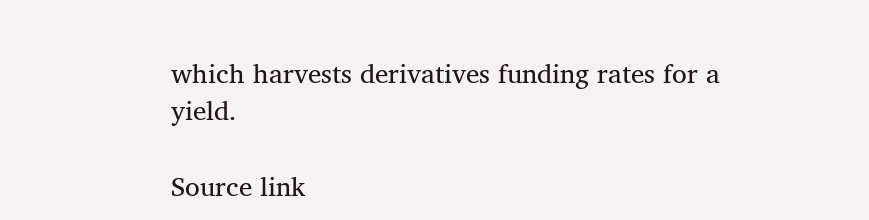which harvests derivatives funding rates for a yield.

Source link